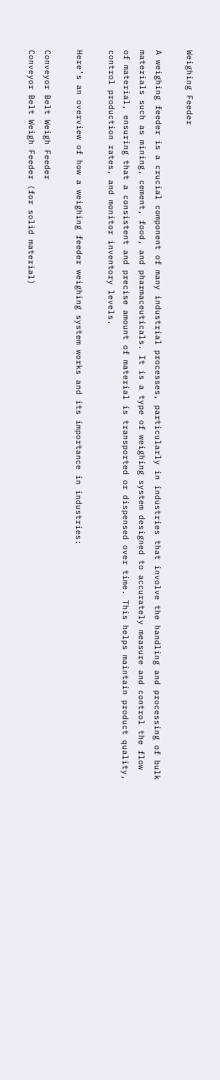Weighing Feeder

A weighing feeder is a crucial component of many industrial processes, particularly in industries that involve the handling and processing of bulk materials such as mining, cement, food, and pharmaceuticals. It is a type of weighing system designed to accurately measure and control the flow of material, ensuring that a consistent and precise amount of material is transported or dispensed over time. This helps maintain product quality, control production rates, and monitor inventory levels.

Here’s an overview of how a weighing feeder weighing system works and its importance in industries:

Conveyor Belt Weigh Feeder
Conveyor Belt Weigh Feeder (for solid material)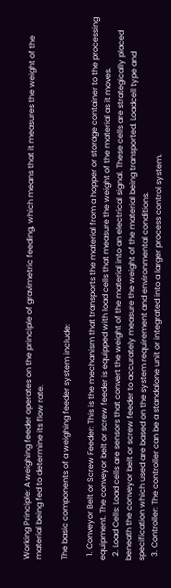Working Principle: A weighing feeder operates on the principle of gravimetric feeding, which means that it measures the weight of the material being fed to determine its flow rate.

The basic components of a weighing feeder system include:

  1. Conveyor Belt or Screw Feeder: This is the mechanism that transports the material from a hopper or storage container to the processing equipment. The conveyor belt or screw feeder is equipped with load cells that measure the weight of the material as it moves.
  2. Load Cells: Load cells are sensors that convert the weight of the material into an electrical signal. These cells are strategically placed beneath the conveyor belt or screw feeder to accurately measure the weight of the material being transported. Loadcell type and specification which used are based on the system requirement and environmental conditions.
  3. Controller: The controller can be a standalone unit or integrated into a larger process control system.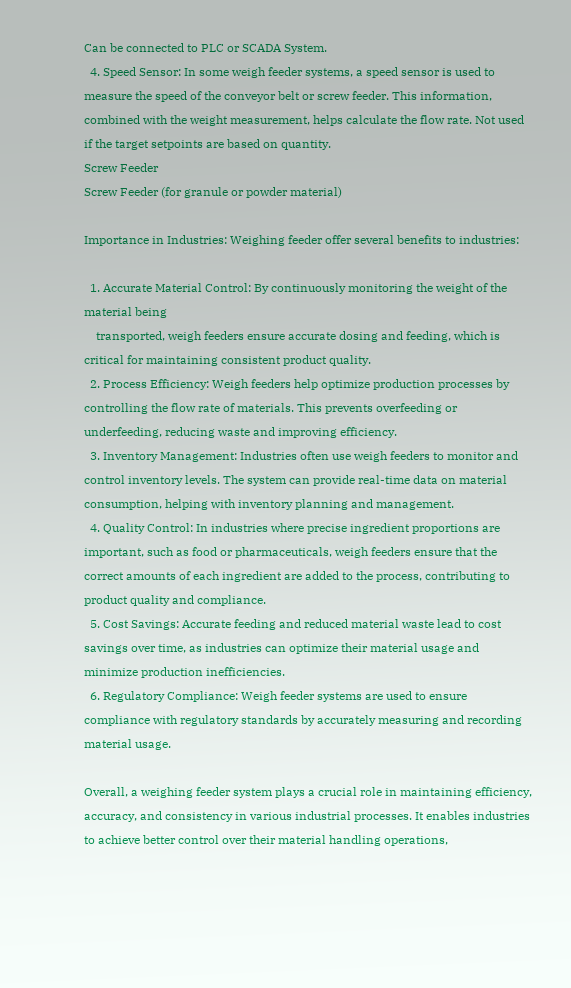Can be connected to PLC or SCADA System.
  4. Speed Sensor: In some weigh feeder systems, a speed sensor is used to measure the speed of the conveyor belt or screw feeder. This information, combined with the weight measurement, helps calculate the flow rate. Not used if the target setpoints are based on quantity.
Screw Feeder
Screw Feeder (for granule or powder material)

Importance in Industries: Weighing feeder offer several benefits to industries:

  1. Accurate Material Control: By continuously monitoring the weight of the material being
    transported, weigh feeders ensure accurate dosing and feeding, which is critical for maintaining consistent product quality.
  2. Process Efficiency: Weigh feeders help optimize production processes by controlling the flow rate of materials. This prevents overfeeding or underfeeding, reducing waste and improving efficiency.
  3. Inventory Management: Industries often use weigh feeders to monitor and control inventory levels. The system can provide real-time data on material consumption, helping with inventory planning and management.
  4. Quality Control: In industries where precise ingredient proportions are important, such as food or pharmaceuticals, weigh feeders ensure that the correct amounts of each ingredient are added to the process, contributing to product quality and compliance.
  5. Cost Savings: Accurate feeding and reduced material waste lead to cost savings over time, as industries can optimize their material usage and minimize production inefficiencies.
  6. Regulatory Compliance: Weigh feeder systems are used to ensure compliance with regulatory standards by accurately measuring and recording material usage.

Overall, a weighing feeder system plays a crucial role in maintaining efficiency, accuracy, and consistency in various industrial processes. It enables industries to achieve better control over their material handling operations,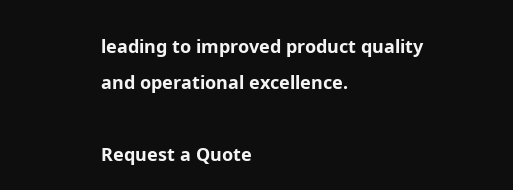leading to improved product quality and operational excellence.

Request a Quote